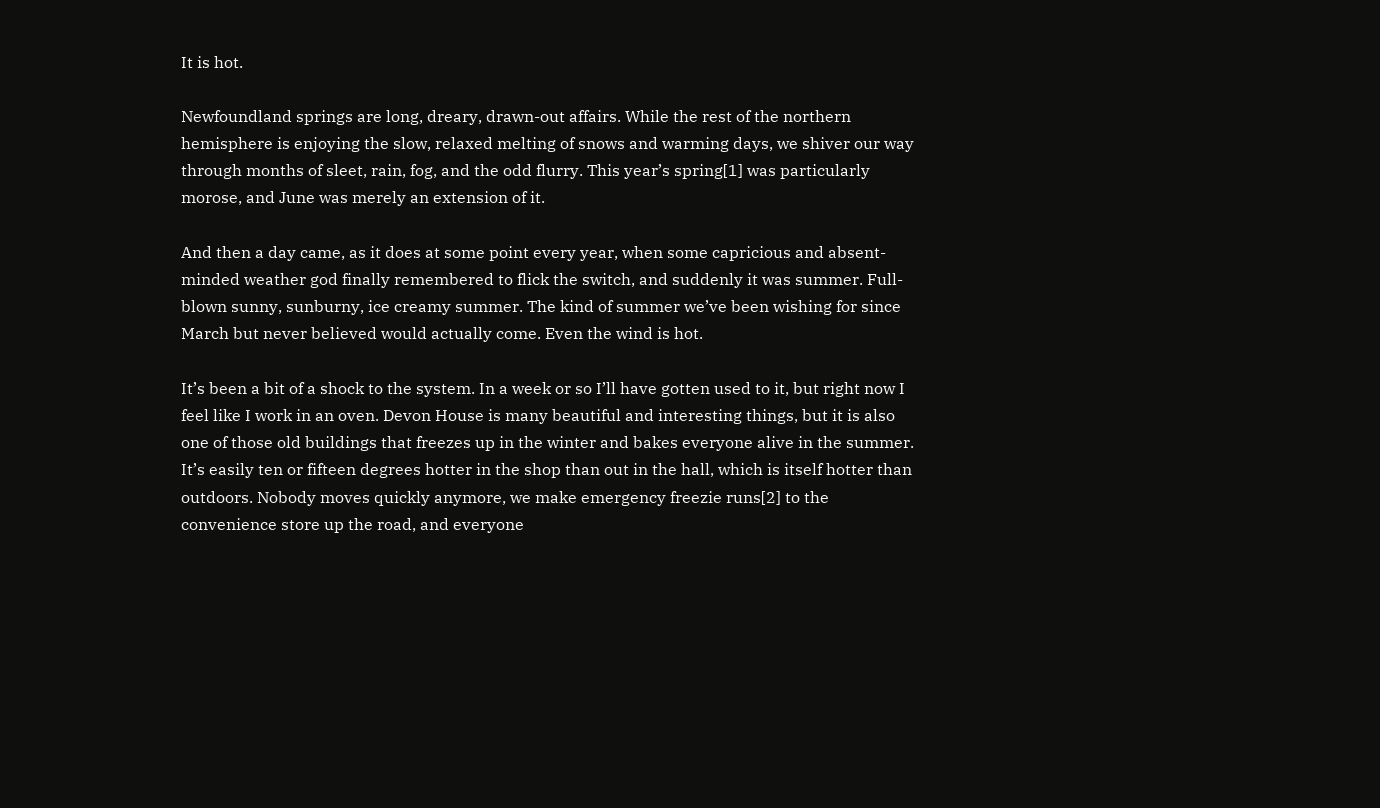It is hot.

Newfoundland springs are long, dreary, drawn-out affairs. While the rest of the northern hemisphere is enjoying the slow, relaxed melting of snows and warming days, we shiver our way through months of sleet, rain, fog, and the odd flurry. This year’s spring[1] was particularly morose, and June was merely an extension of it.

And then a day came, as it does at some point every year, when some capricious and absent-minded weather god finally remembered to flick the switch, and suddenly it was summer. Full-blown sunny, sunburny, ice creamy summer. The kind of summer we’ve been wishing for since March but never believed would actually come. Even the wind is hot.

It’s been a bit of a shock to the system. In a week or so I’ll have gotten used to it, but right now I feel like I work in an oven. Devon House is many beautiful and interesting things, but it is also one of those old buildings that freezes up in the winter and bakes everyone alive in the summer. It’s easily ten or fifteen degrees hotter in the shop than out in the hall, which is itself hotter than outdoors. Nobody moves quickly anymore, we make emergency freezie runs[2] to the convenience store up the road, and everyone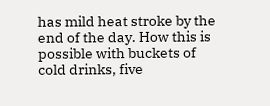has mild heat stroke by the end of the day. How this is possible with buckets of cold drinks, five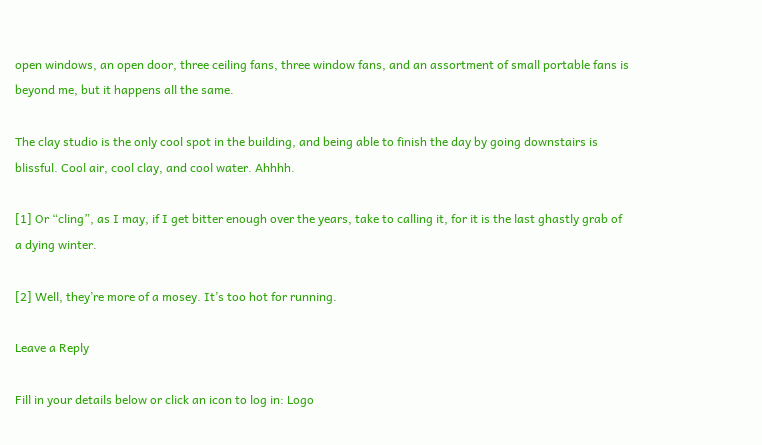open windows, an open door, three ceiling fans, three window fans, and an assortment of small portable fans is beyond me, but it happens all the same.

The clay studio is the only cool spot in the building, and being able to finish the day by going downstairs is blissful. Cool air, cool clay, and cool water. Ahhhh.

[1] Or “cling”, as I may, if I get bitter enough over the years, take to calling it, for it is the last ghastly grab of a dying winter.

[2] Well, they’re more of a mosey. It’s too hot for running.

Leave a Reply

Fill in your details below or click an icon to log in: Logo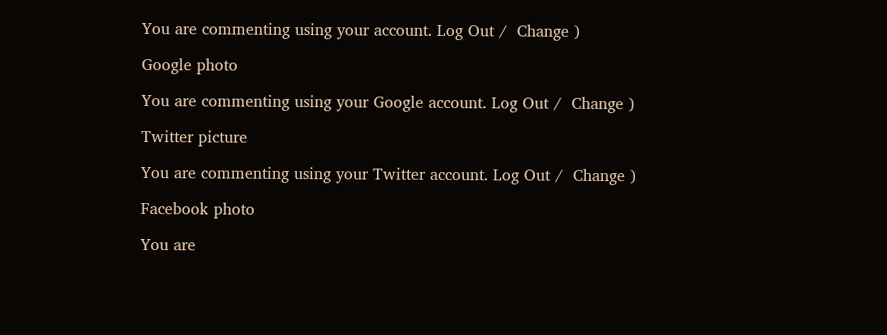You are commenting using your account. Log Out /  Change )

Google photo

You are commenting using your Google account. Log Out /  Change )

Twitter picture

You are commenting using your Twitter account. Log Out /  Change )

Facebook photo

You are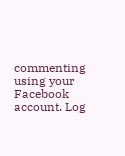commenting using your Facebook account. Log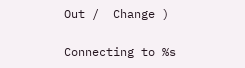Out /  Change )

Connecting to %s